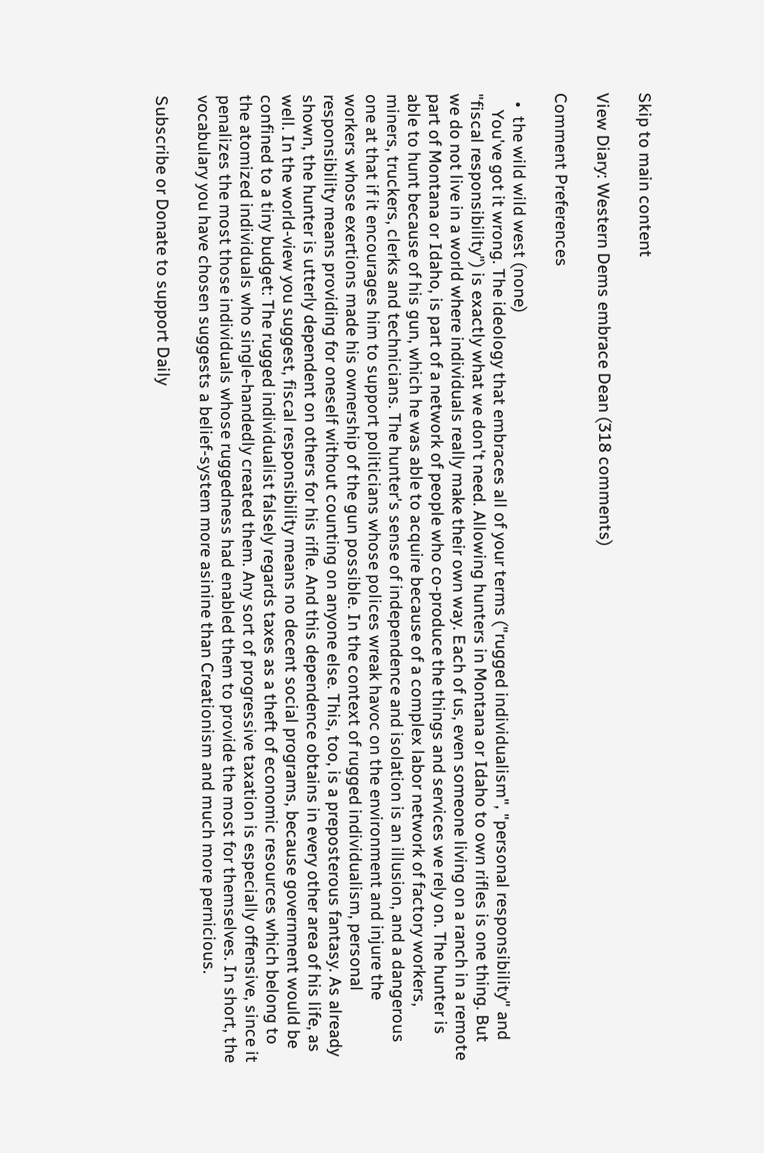Skip to main content

View Diary: Western Dems embrace Dean (318 comments)

Comment Preferences

  •  the wild wild west (none)
    You've got it wrong. The ideology that embraces all of your terms ("rugged individualism", "personal responsibility" and "fiscal responsibility") is exactly what we don't need. Allowing hunters in Montana or Idaho to own rifles is one thing. But we do not live in a world where individuals really make their own way. Each of us, even someone living on a ranch in a remote part of Montana or Idaho, is part of a network of people who co-produce the things and services we rely on. The hunter is able to hunt because of his gun, which he was able to acquire because of a complex labor network of factory workers, miners, truckers, clerks and technicians. The hunter's sense of independence and isolation is an illusion, and a dangerous one at that if it encourages him to support politicians whose polices wreak havoc on the environment and injure the workers whose exertions made his ownership of the gun possible. In the context of rugged individualism, personal responsibility means providing for oneself without counting on anyone else. This, too, is a preposterous fantasy. As already shown, the hunter is utterly dependent on others for his rifle. And this dependence obtains in every other area of his life, as well. In the world-view you suggest, fiscal responsibility means no decent social programs, because government would be confined to a tiny budget: The rugged individualist falsely regards taxes as a theft of economic resources which belong to the atomized individuals who single-handedly created them. Any sort of progressive taxation is especially offensive, since it penalizes the most those individuals whose ruggedness had enabled them to provide the most for themselves. In short, the vocabulary you have chosen suggests a belief-system more asinine than Creationism and much more pernicious.

Subscribe or Donate to support Daily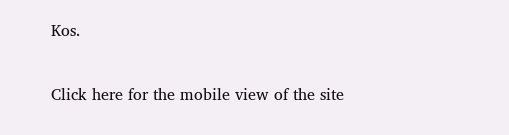Kos.

Click here for the mobile view of the site